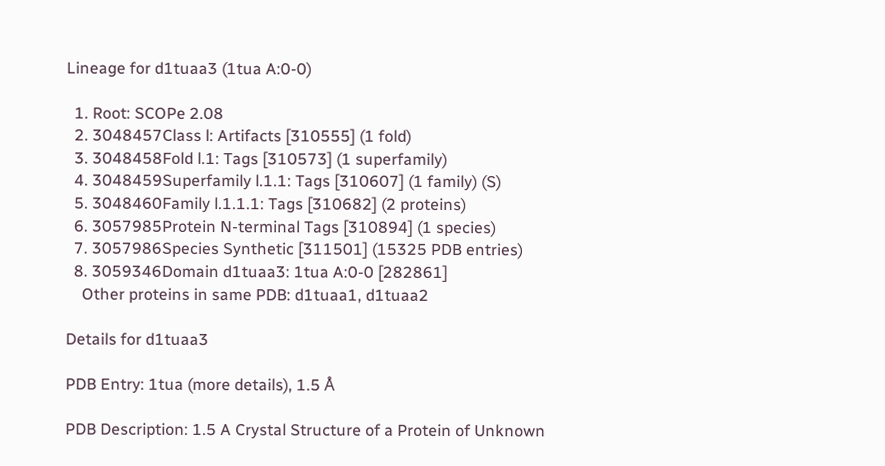Lineage for d1tuaa3 (1tua A:0-0)

  1. Root: SCOPe 2.08
  2. 3048457Class l: Artifacts [310555] (1 fold)
  3. 3048458Fold l.1: Tags [310573] (1 superfamily)
  4. 3048459Superfamily l.1.1: Tags [310607] (1 family) (S)
  5. 3048460Family l.1.1.1: Tags [310682] (2 proteins)
  6. 3057985Protein N-terminal Tags [310894] (1 species)
  7. 3057986Species Synthetic [311501] (15325 PDB entries)
  8. 3059346Domain d1tuaa3: 1tua A:0-0 [282861]
    Other proteins in same PDB: d1tuaa1, d1tuaa2

Details for d1tuaa3

PDB Entry: 1tua (more details), 1.5 Å

PDB Description: 1.5 A Crystal Structure of a Protein of Unknown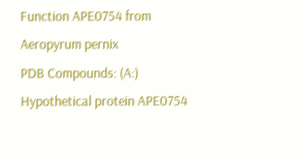Function APE0754 from Aeropyrum pernix
PDB Compounds: (A:) Hypothetical protein APE0754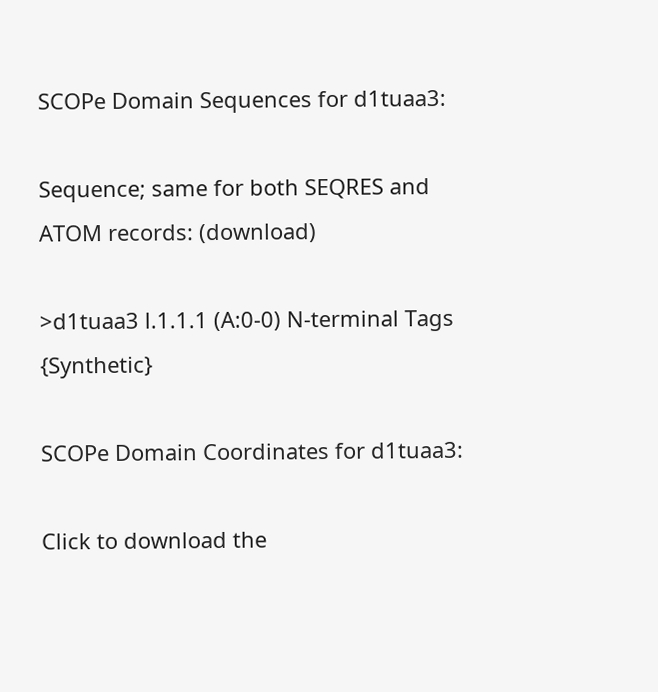SCOPe Domain Sequences for d1tuaa3:

Sequence; same for both SEQRES and ATOM records: (download)

>d1tuaa3 l.1.1.1 (A:0-0) N-terminal Tags {Synthetic}

SCOPe Domain Coordinates for d1tuaa3:

Click to download the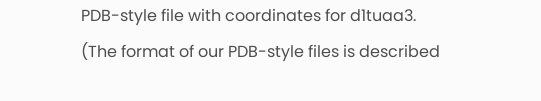PDB-style file with coordinates for d1tuaa3.
(The format of our PDB-style files is described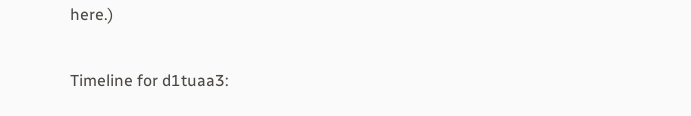here.)

Timeline for d1tuaa3: